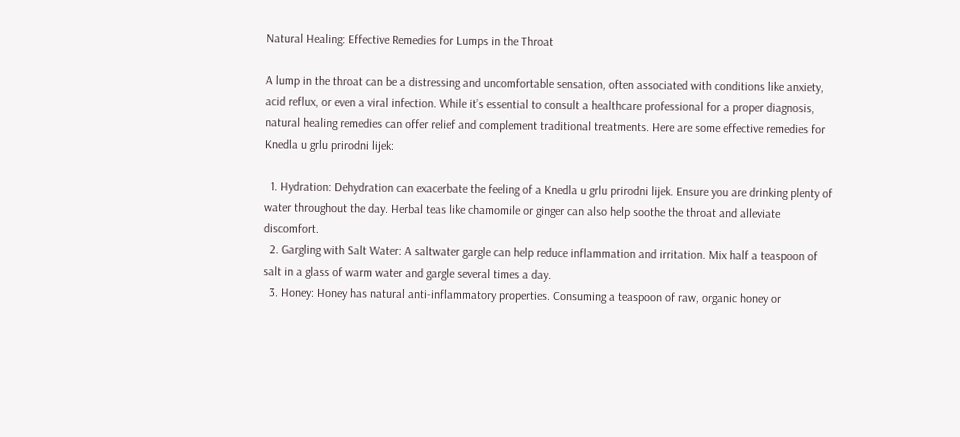Natural Healing: Effective Remedies for Lumps in the Throat

A lump in the throat can be a distressing and uncomfortable sensation, often associated with conditions like anxiety, acid reflux, or even a viral infection. While it’s essential to consult a healthcare professional for a proper diagnosis, natural healing remedies can offer relief and complement traditional treatments. Here are some effective remedies for Knedla u grlu prirodni lijek:

  1. Hydration: Dehydration can exacerbate the feeling of a Knedla u grlu prirodni lijek. Ensure you are drinking plenty of water throughout the day. Herbal teas like chamomile or ginger can also help soothe the throat and alleviate discomfort.
  2. Gargling with Salt Water: A saltwater gargle can help reduce inflammation and irritation. Mix half a teaspoon of salt in a glass of warm water and gargle several times a day.
  3. Honey: Honey has natural anti-inflammatory properties. Consuming a teaspoon of raw, organic honey or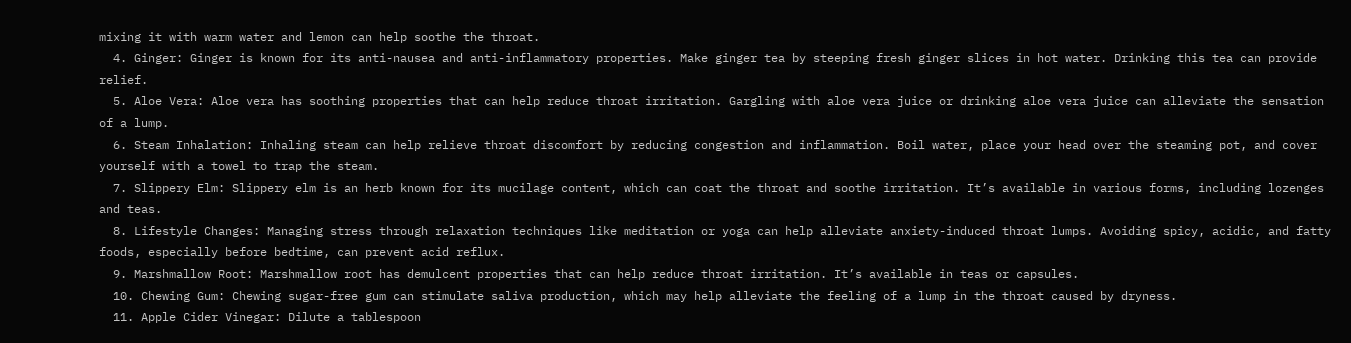mixing it with warm water and lemon can help soothe the throat.
  4. Ginger: Ginger is known for its anti-nausea and anti-inflammatory properties. Make ginger tea by steeping fresh ginger slices in hot water. Drinking this tea can provide relief.
  5. Aloe Vera: Aloe vera has soothing properties that can help reduce throat irritation. Gargling with aloe vera juice or drinking aloe vera juice can alleviate the sensation of a lump.
  6. Steam Inhalation: Inhaling steam can help relieve throat discomfort by reducing congestion and inflammation. Boil water, place your head over the steaming pot, and cover yourself with a towel to trap the steam.
  7. Slippery Elm: Slippery elm is an herb known for its mucilage content, which can coat the throat and soothe irritation. It’s available in various forms, including lozenges and teas.
  8. Lifestyle Changes: Managing stress through relaxation techniques like meditation or yoga can help alleviate anxiety-induced throat lumps. Avoiding spicy, acidic, and fatty foods, especially before bedtime, can prevent acid reflux.
  9. Marshmallow Root: Marshmallow root has demulcent properties that can help reduce throat irritation. It’s available in teas or capsules.
  10. Chewing Gum: Chewing sugar-free gum can stimulate saliva production, which may help alleviate the feeling of a lump in the throat caused by dryness.
  11. Apple Cider Vinegar: Dilute a tablespoon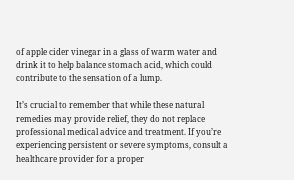of apple cider vinegar in a glass of warm water and drink it to help balance stomach acid, which could contribute to the sensation of a lump.

It’s crucial to remember that while these natural remedies may provide relief, they do not replace professional medical advice and treatment. If you’re experiencing persistent or severe symptoms, consult a healthcare provider for a proper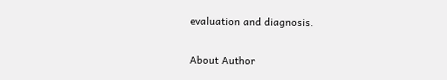evaluation and diagnosis.

About Author